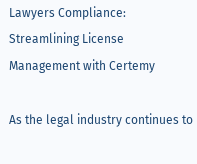Lawyers Compliance: Streamlining License Management with Certemy

As the legal industry continues to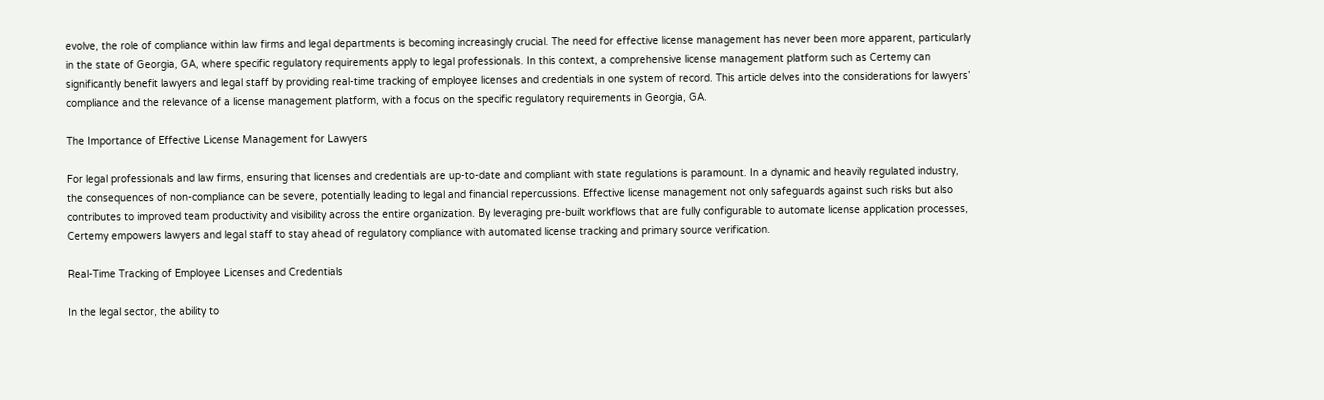evolve, the role of compliance within law firms and legal departments is becoming increasingly crucial. The need for effective license management has never been more apparent, particularly in the state of Georgia, GA, where specific regulatory requirements apply to legal professionals. In this context, a comprehensive license management platform such as Certemy can significantly benefit lawyers and legal staff by providing real-time tracking of employee licenses and credentials in one system of record. This article delves into the considerations for lawyers’ compliance and the relevance of a license management platform, with a focus on the specific regulatory requirements in Georgia, GA.

The Importance of Effective License Management for Lawyers

For legal professionals and law firms, ensuring that licenses and credentials are up-to-date and compliant with state regulations is paramount. In a dynamic and heavily regulated industry, the consequences of non-compliance can be severe, potentially leading to legal and financial repercussions. Effective license management not only safeguards against such risks but also contributes to improved team productivity and visibility across the entire organization. By leveraging pre-built workflows that are fully configurable to automate license application processes, Certemy empowers lawyers and legal staff to stay ahead of regulatory compliance with automated license tracking and primary source verification.

Real-Time Tracking of Employee Licenses and Credentials

In the legal sector, the ability to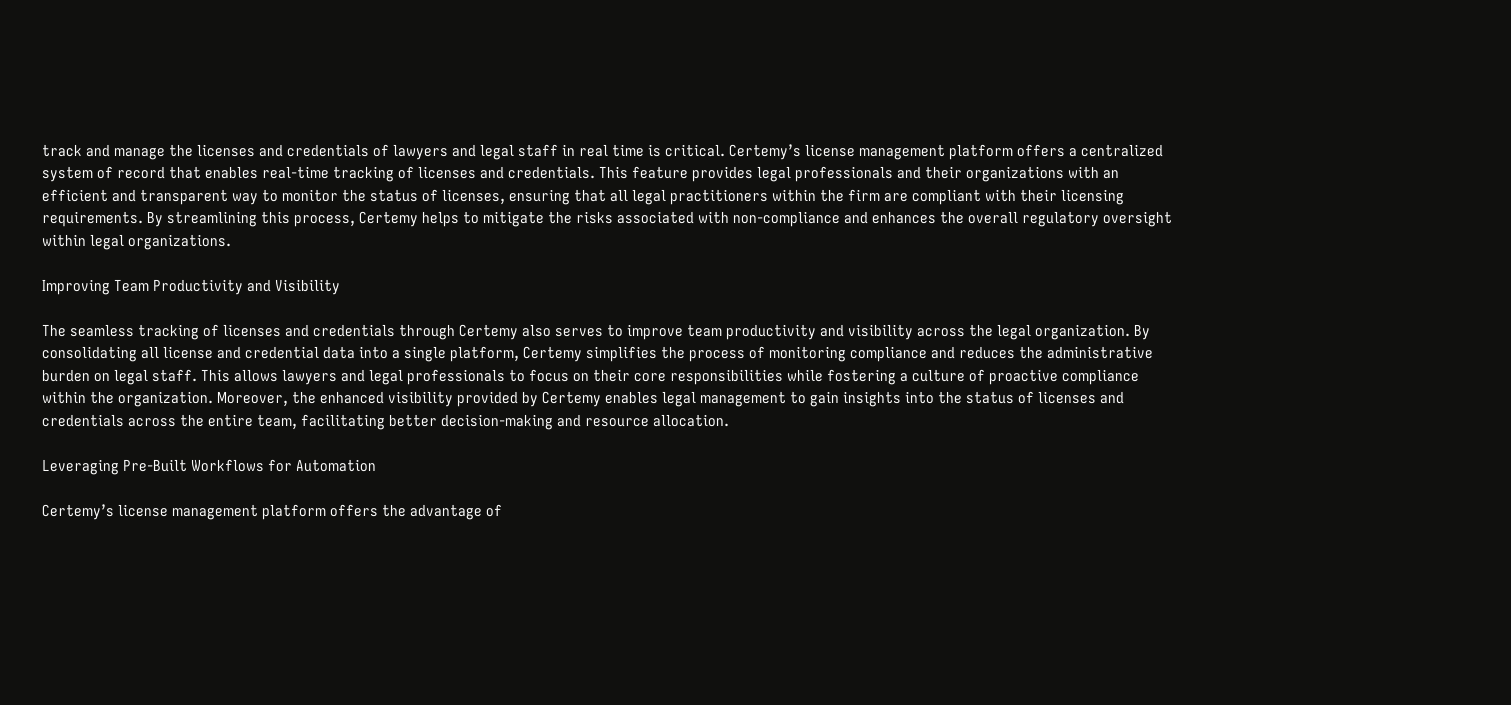track and manage the licenses and credentials of lawyers and legal staff in real time is critical. Certemy’s license management platform offers a centralized system of record that enables real-time tracking of licenses and credentials. This feature provides legal professionals and their organizations with an efficient and transparent way to monitor the status of licenses, ensuring that all legal practitioners within the firm are compliant with their licensing requirements. By streamlining this process, Certemy helps to mitigate the risks associated with non-compliance and enhances the overall regulatory oversight within legal organizations.

Improving Team Productivity and Visibility

The seamless tracking of licenses and credentials through Certemy also serves to improve team productivity and visibility across the legal organization. By consolidating all license and credential data into a single platform, Certemy simplifies the process of monitoring compliance and reduces the administrative burden on legal staff. This allows lawyers and legal professionals to focus on their core responsibilities while fostering a culture of proactive compliance within the organization. Moreover, the enhanced visibility provided by Certemy enables legal management to gain insights into the status of licenses and credentials across the entire team, facilitating better decision-making and resource allocation.

Leveraging Pre-Built Workflows for Automation

Certemy’s license management platform offers the advantage of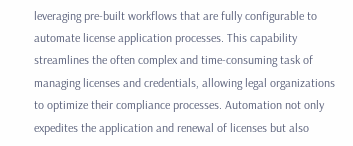leveraging pre-built workflows that are fully configurable to automate license application processes. This capability streamlines the often complex and time-consuming task of managing licenses and credentials, allowing legal organizations to optimize their compliance processes. Automation not only expedites the application and renewal of licenses but also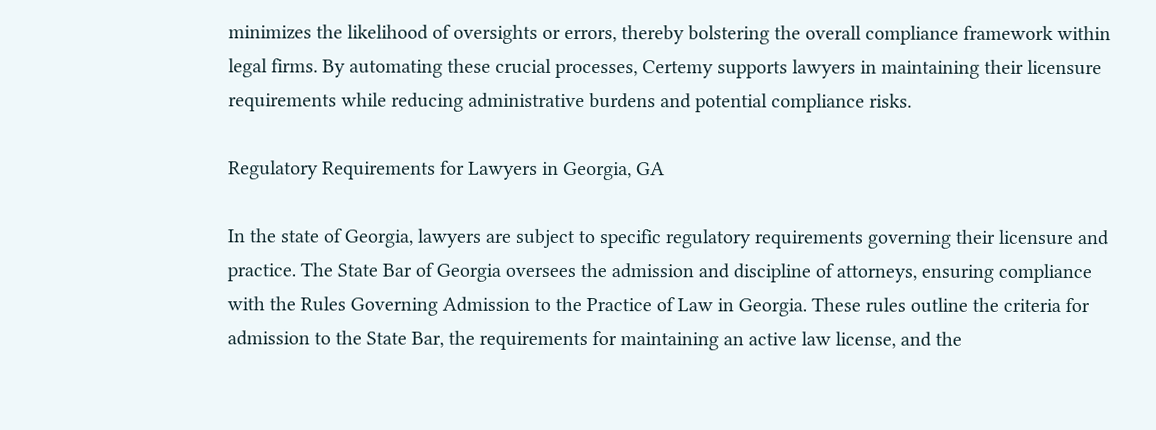minimizes the likelihood of oversights or errors, thereby bolstering the overall compliance framework within legal firms. By automating these crucial processes, Certemy supports lawyers in maintaining their licensure requirements while reducing administrative burdens and potential compliance risks.

Regulatory Requirements for Lawyers in Georgia, GA

In the state of Georgia, lawyers are subject to specific regulatory requirements governing their licensure and practice. The State Bar of Georgia oversees the admission and discipline of attorneys, ensuring compliance with the Rules Governing Admission to the Practice of Law in Georgia. These rules outline the criteria for admission to the State Bar, the requirements for maintaining an active law license, and the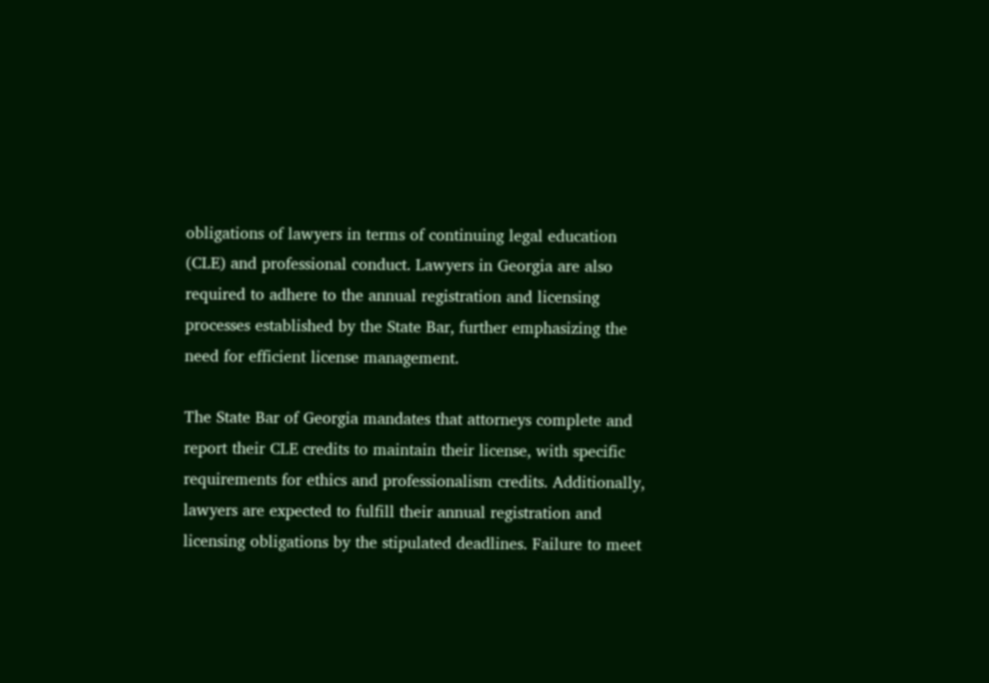obligations of lawyers in terms of continuing legal education (CLE) and professional conduct. Lawyers in Georgia are also required to adhere to the annual registration and licensing processes established by the State Bar, further emphasizing the need for efficient license management.

The State Bar of Georgia mandates that attorneys complete and report their CLE credits to maintain their license, with specific requirements for ethics and professionalism credits. Additionally, lawyers are expected to fulfill their annual registration and licensing obligations by the stipulated deadlines. Failure to meet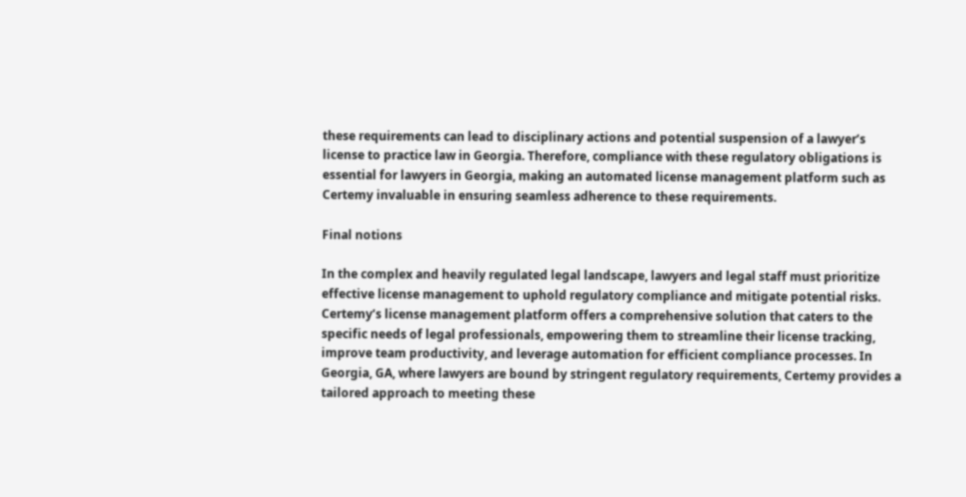these requirements can lead to disciplinary actions and potential suspension of a lawyer’s license to practice law in Georgia. Therefore, compliance with these regulatory obligations is essential for lawyers in Georgia, making an automated license management platform such as Certemy invaluable in ensuring seamless adherence to these requirements.

Final notions

In the complex and heavily regulated legal landscape, lawyers and legal staff must prioritize effective license management to uphold regulatory compliance and mitigate potential risks. Certemy’s license management platform offers a comprehensive solution that caters to the specific needs of legal professionals, empowering them to streamline their license tracking, improve team productivity, and leverage automation for efficient compliance processes. In Georgia, GA, where lawyers are bound by stringent regulatory requirements, Certemy provides a tailored approach to meeting these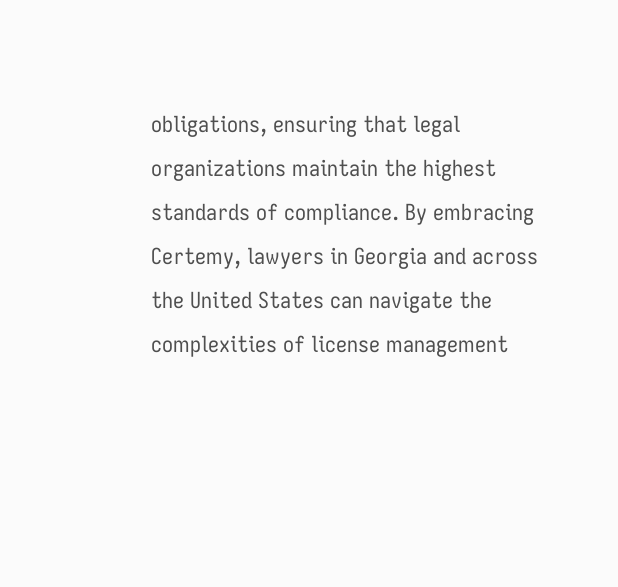obligations, ensuring that legal organizations maintain the highest standards of compliance. By embracing Certemy, lawyers in Georgia and across the United States can navigate the complexities of license management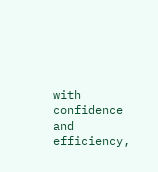with confidence and efficiency,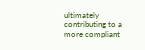ultimately contributing to a more compliant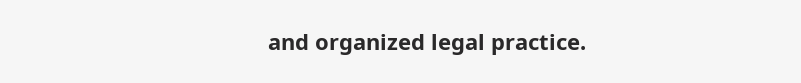and organized legal practice.